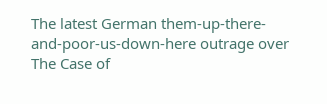The latest German them-up-there-and-poor-us-down-here outrage over The Case of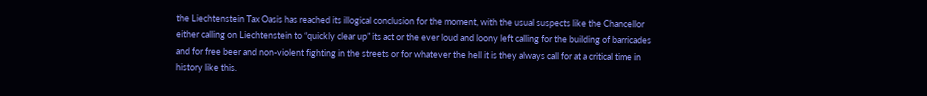the Liechtenstein Tax Oasis has reached its illogical conclusion for the moment, with the usual suspects like the Chancellor either calling on Liechtenstein to “quickly clear up” its act or the ever loud and loony left calling for the building of barricades and for free beer and non-violent fighting in the streets or for whatever the hell it is they always call for at a critical time in history like this.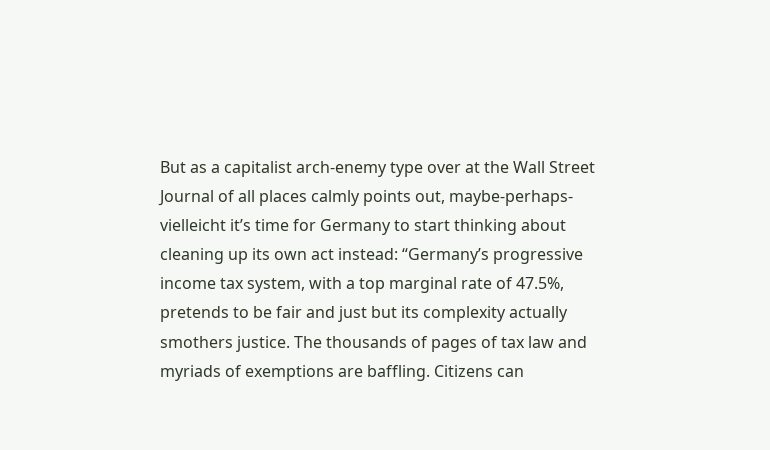But as a capitalist arch-enemy type over at the Wall Street Journal of all places calmly points out, maybe-perhaps-vielleicht it’s time for Germany to start thinking about cleaning up its own act instead: “Germany’s progressive income tax system, with a top marginal rate of 47.5%, pretends to be fair and just but its complexity actually smothers justice. The thousands of pages of tax law and myriads of exemptions are baffling. Citizens can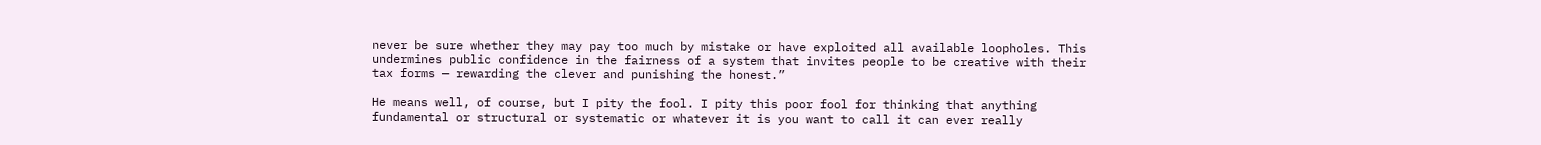never be sure whether they may pay too much by mistake or have exploited all available loopholes. This undermines public confidence in the fairness of a system that invites people to be creative with their tax forms — rewarding the clever and punishing the honest.”

He means well, of course, but I pity the fool. I pity this poor fool for thinking that anything fundamental or structural or systematic or whatever it is you want to call it can ever really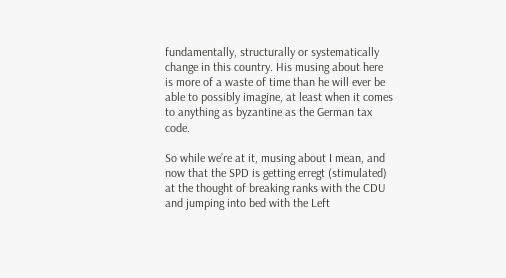fundamentally, structurally or systematically change in this country. His musing about here is more of a waste of time than he will ever be able to possibly imagine, at least when it comes to anything as byzantine as the German tax code.

So while we’re at it, musing about I mean, and now that the SPD is getting erregt (stimulated) at the thought of breaking ranks with the CDU and jumping into bed with the Left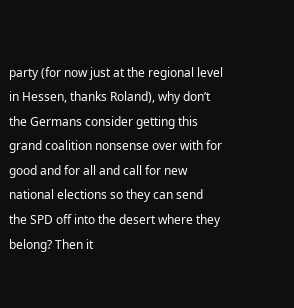party (for now just at the regional level in Hessen, thanks Roland), why don’t the Germans consider getting this grand coalition nonsense over with for good and for all and call for new national elections so they can send the SPD off into the desert where they belong? Then it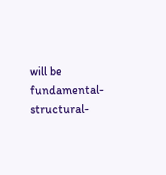will be fundamental-structural-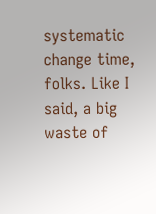systematic change time, folks. Like I said, a big waste of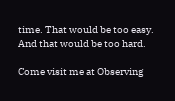time. That would be too easy. And that would be too hard.

Come visit me at Observing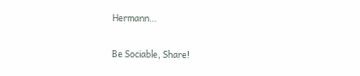Hermann…

Be Sociable, Share!